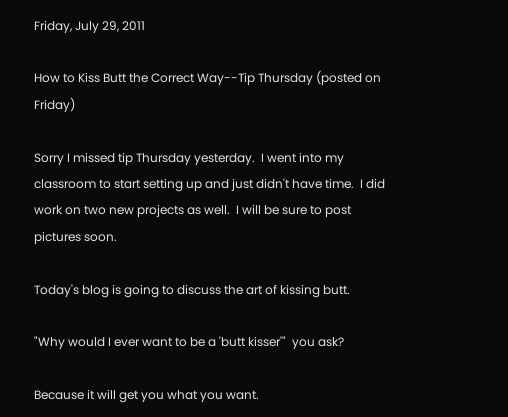Friday, July 29, 2011

How to Kiss Butt the Correct Way--Tip Thursday (posted on Friday)

Sorry I missed tip Thursday yesterday.  I went into my classroom to start setting up and just didn't have time.  I did work on two new projects as well.  I will be sure to post pictures soon.

Today's blog is going to discuss the art of kissing butt.

"Why would I ever want to be a 'butt kisser'"  you ask?

Because it will get you what you want.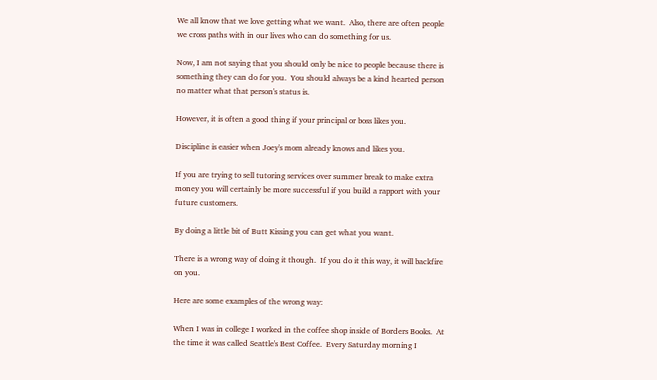We all know that we love getting what we want.  Also, there are often people we cross paths with in our lives who can do something for us.

Now, I am not saying that you should only be nice to people because there is something they can do for you.  You should always be a kind hearted person no matter what that person's status is.

However, it is often a good thing if your principal or boss likes you.

Discipline is easier when Joey's mom already knows and likes you.

If you are trying to sell tutoring services over summer break to make extra money you will certainly be more successful if you build a rapport with your future customers.

By doing a little bit of Butt Kissing you can get what you want.

There is a wrong way of doing it though.  If you do it this way, it will backfire on you.

Here are some examples of the wrong way:

When I was in college I worked in the coffee shop inside of Borders Books.  At the time it was called Seattle's Best Coffee.  Every Saturday morning I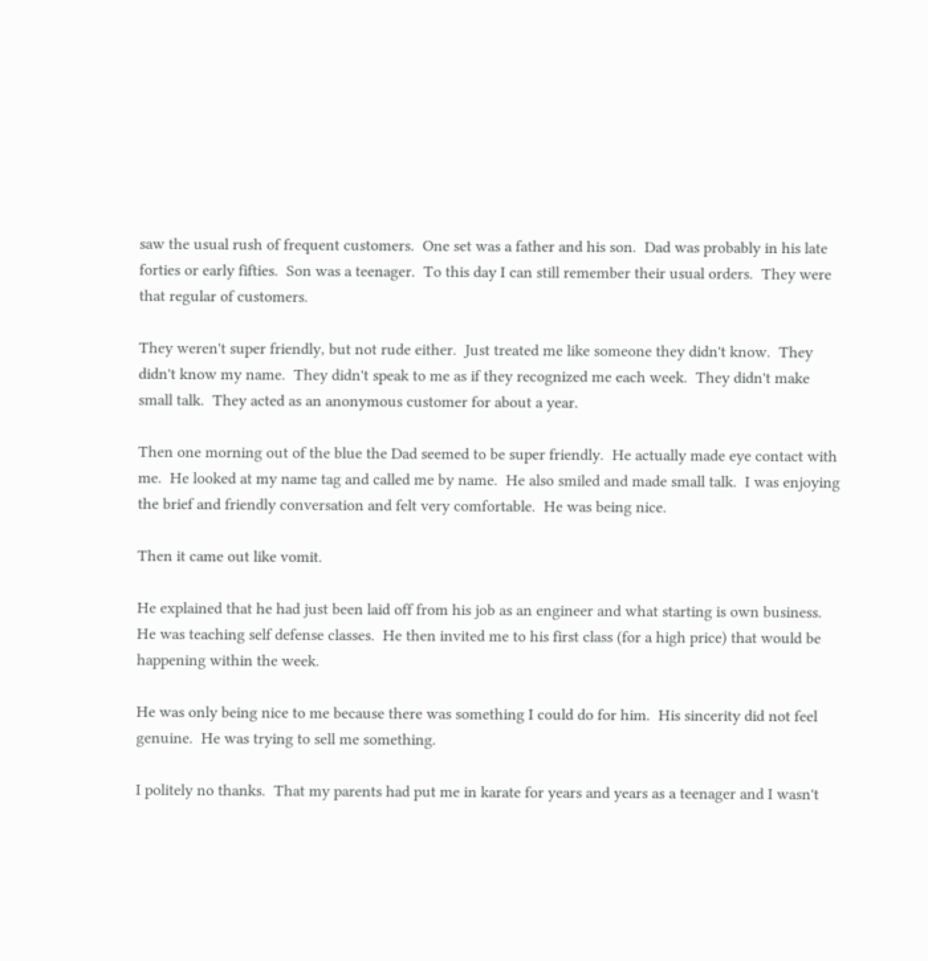saw the usual rush of frequent customers.  One set was a father and his son.  Dad was probably in his late forties or early fifties.  Son was a teenager.  To this day I can still remember their usual orders.  They were that regular of customers.

They weren't super friendly, but not rude either.  Just treated me like someone they didn't know.  They didn't know my name.  They didn't speak to me as if they recognized me each week.  They didn't make small talk.  They acted as an anonymous customer for about a year.

Then one morning out of the blue the Dad seemed to be super friendly.  He actually made eye contact with me.  He looked at my name tag and called me by name.  He also smiled and made small talk.  I was enjoying the brief and friendly conversation and felt very comfortable.  He was being nice.

Then it came out like vomit.

He explained that he had just been laid off from his job as an engineer and what starting is own business.  He was teaching self defense classes.  He then invited me to his first class (for a high price) that would be happening within the week.

He was only being nice to me because there was something I could do for him.  His sincerity did not feel genuine.  He was trying to sell me something.

I politely no thanks.  That my parents had put me in karate for years and years as a teenager and I wasn't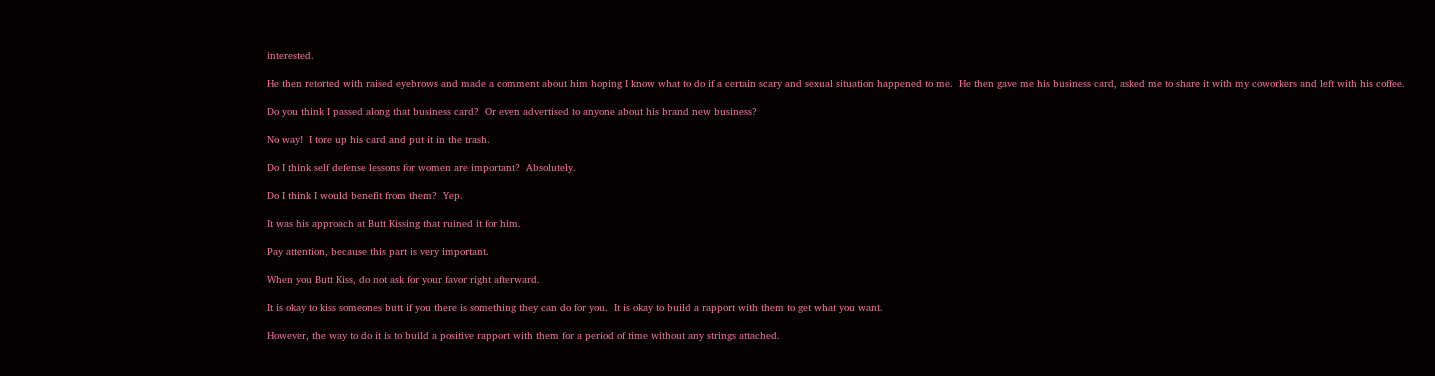interested.

He then retorted with raised eyebrows and made a comment about him hoping I know what to do if a certain scary and sexual situation happened to me.  He then gave me his business card, asked me to share it with my coworkers and left with his coffee.

Do you think I passed along that business card?  Or even advertised to anyone about his brand new business?

No way!  I tore up his card and put it in the trash.

Do I think self defense lessons for women are important?  Absolutely.

Do I think I would benefit from them?  Yep.

It was his approach at Butt Kissing that ruined it for him.

Pay attention, because this part is very important.

When you Butt Kiss, do not ask for your favor right afterward.

It is okay to kiss someones butt if you there is something they can do for you.  It is okay to build a rapport with them to get what you want.

However, the way to do it is to build a positive rapport with them for a period of time without any strings attached.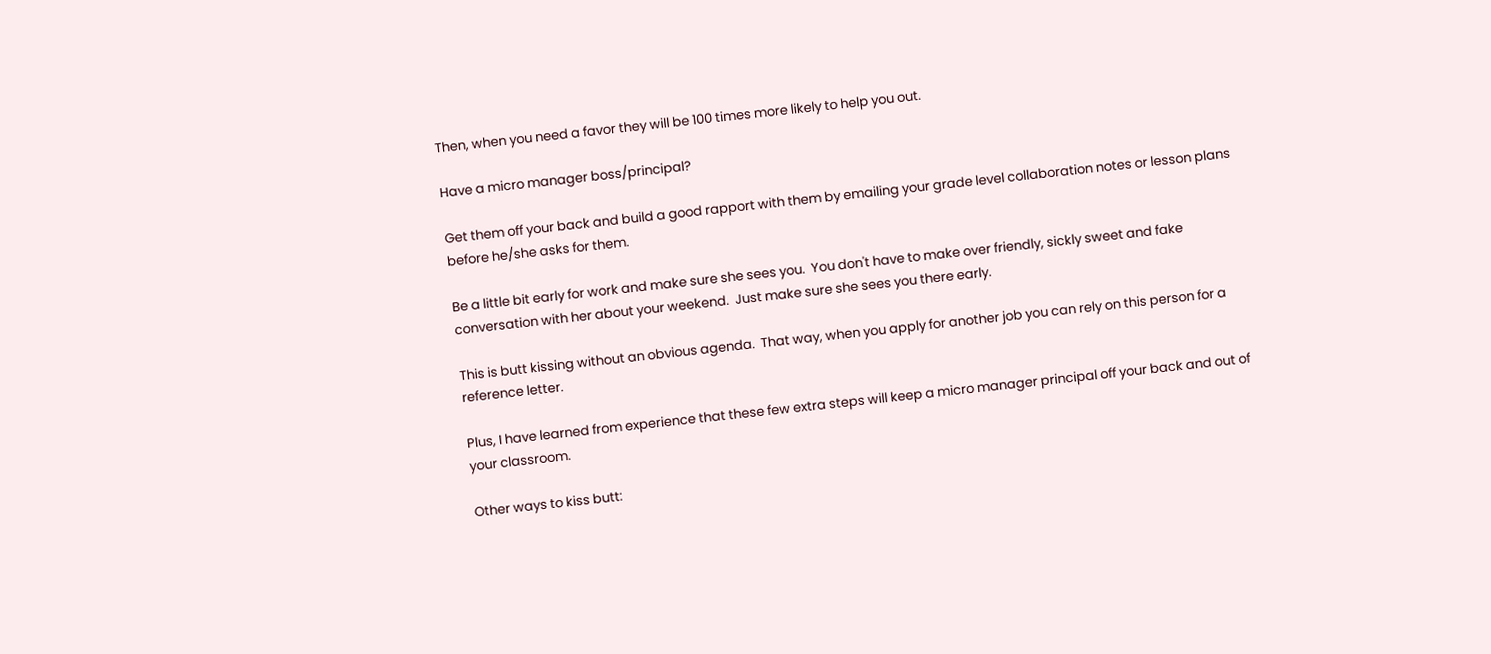Then, when you need a favor they will be 100 times more likely to help you out.

Have a micro manager boss/principal?

Get them off your back and build a good rapport with them by emailing your grade level collaboration notes or lesson plans before he/she asks for them.

Be a little bit early for work and make sure she sees you.  You don't have to make over friendly, sickly sweet and fake conversation with her about your weekend.  Just make sure she sees you there early.

This is butt kissing without an obvious agenda.  That way, when you apply for another job you can rely on this person for a reference letter.

Plus, I have learned from experience that these few extra steps will keep a micro manager principal off your back and out of your classroom.

Other ways to kiss butt: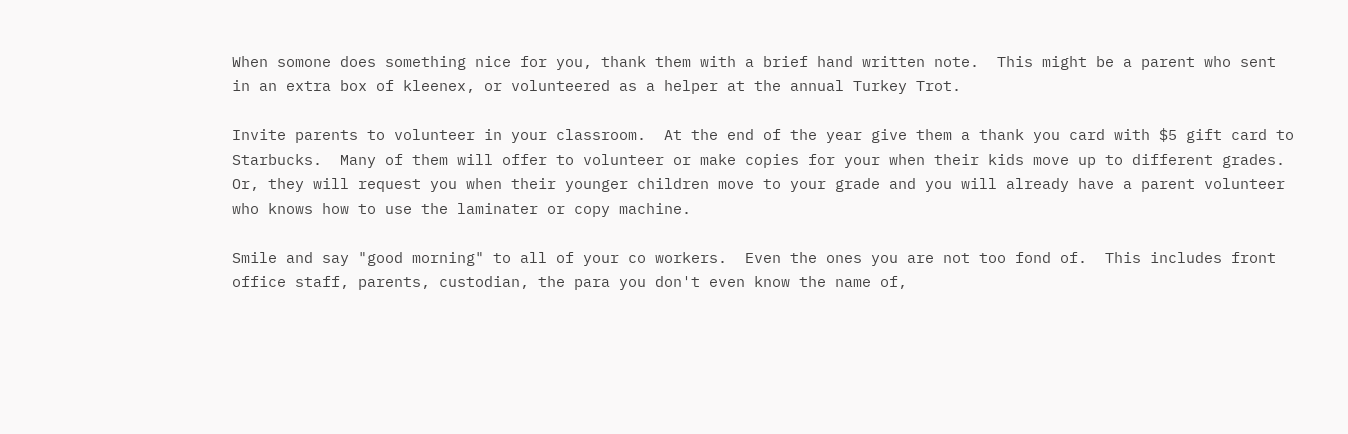When somone does something nice for you, thank them with a brief hand written note.  This might be a parent who sent in an extra box of kleenex, or volunteered as a helper at the annual Turkey Trot.

Invite parents to volunteer in your classroom.  At the end of the year give them a thank you card with $5 gift card to Starbucks.  Many of them will offer to volunteer or make copies for your when their kids move up to different grades.  Or, they will request you when their younger children move to your grade and you will already have a parent volunteer who knows how to use the laminater or copy machine.

Smile and say "good morning" to all of your co workers.  Even the ones you are not too fond of.  This includes front office staff, parents, custodian, the para you don't even know the name of,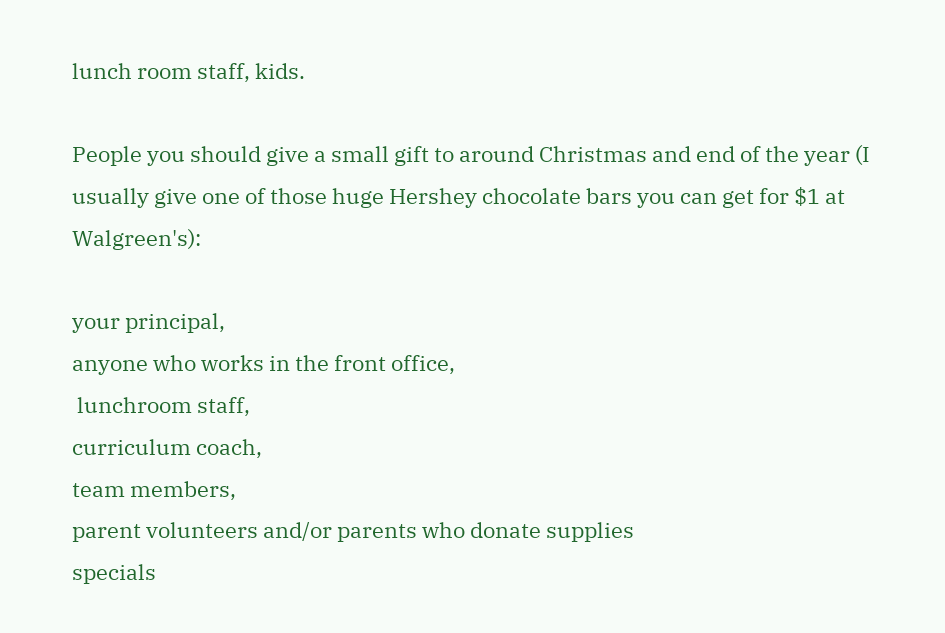lunch room staff, kids.

People you should give a small gift to around Christmas and end of the year (I usually give one of those huge Hershey chocolate bars you can get for $1 at Walgreen's):

your principal,
anyone who works in the front office,
 lunchroom staff,
curriculum coach,
team members,
parent volunteers and/or parents who donate supplies
specials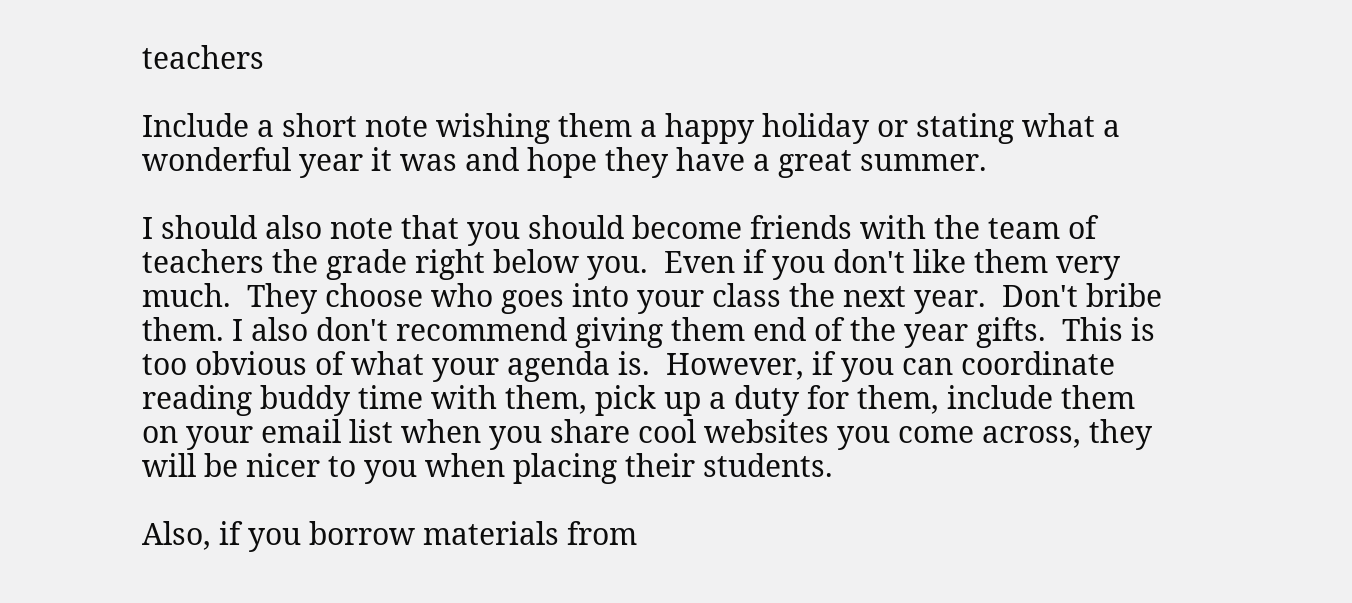teachers

Include a short note wishing them a happy holiday or stating what a wonderful year it was and hope they have a great summer.

I should also note that you should become friends with the team of teachers the grade right below you.  Even if you don't like them very much.  They choose who goes into your class the next year.  Don't bribe them. I also don't recommend giving them end of the year gifts.  This is too obvious of what your agenda is.  However, if you can coordinate reading buddy time with them, pick up a duty for them, include them on your email list when you share cool websites you come across, they will be nicer to you when placing their students.

Also, if you borrow materials from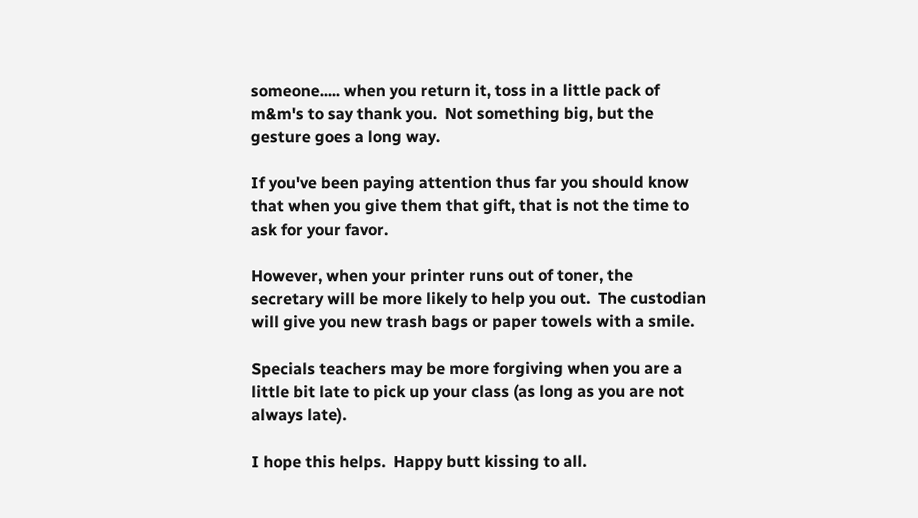someone..... when you return it, toss in a little pack of m&m's to say thank you.  Not something big, but the gesture goes a long way.

If you've been paying attention thus far you should know that when you give them that gift, that is not the time to ask for your favor.

However, when your printer runs out of toner, the secretary will be more likely to help you out.  The custodian will give you new trash bags or paper towels with a smile.

Specials teachers may be more forgiving when you are a little bit late to pick up your class (as long as you are not always late).

I hope this helps.  Happy butt kissing to all.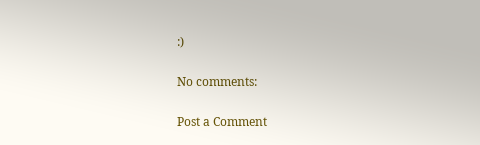:)

No comments:

Post a Comment